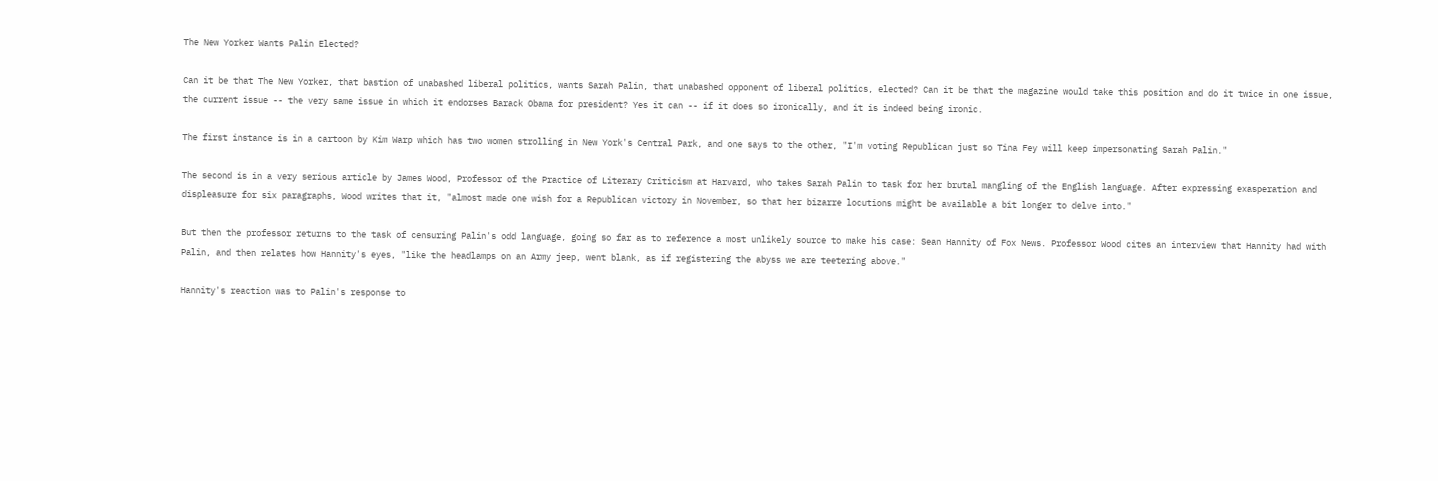The New Yorker Wants Palin Elected?

Can it be that The New Yorker, that bastion of unabashed liberal politics, wants Sarah Palin, that unabashed opponent of liberal politics, elected? Can it be that the magazine would take this position and do it twice in one issue, the current issue -- the very same issue in which it endorses Barack Obama for president? Yes it can -- if it does so ironically, and it is indeed being ironic.

The first instance is in a cartoon by Kim Warp which has two women strolling in New York's Central Park, and one says to the other, "I'm voting Republican just so Tina Fey will keep impersonating Sarah Palin."

The second is in a very serious article by James Wood, Professor of the Practice of Literary Criticism at Harvard, who takes Sarah Palin to task for her brutal mangling of the English language. After expressing exasperation and displeasure for six paragraphs, Wood writes that it, "almost made one wish for a Republican victory in November, so that her bizarre locutions might be available a bit longer to delve into."

But then the professor returns to the task of censuring Palin's odd language, going so far as to reference a most unlikely source to make his case: Sean Hannity of Fox News. Professor Wood cites an interview that Hannity had with Palin, and then relates how Hannity's eyes, "like the headlamps on an Army jeep, went blank, as if registering the abyss we are teetering above."

Hannity's reaction was to Palin's response to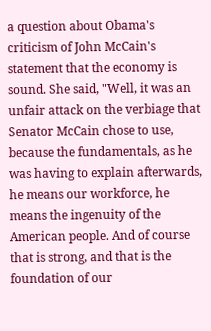a question about Obama's criticism of John McCain's statement that the economy is sound. She said, "Well, it was an unfair attack on the verbiage that Senator McCain chose to use, because the fundamentals, as he was having to explain afterwards, he means our workforce, he means the ingenuity of the American people. And of course that is strong, and that is the foundation of our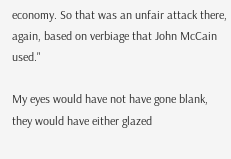economy. So that was an unfair attack there, again, based on verbiage that John McCain used."

My eyes would have not have gone blank, they would have either glazed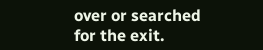over or searched for the exit.